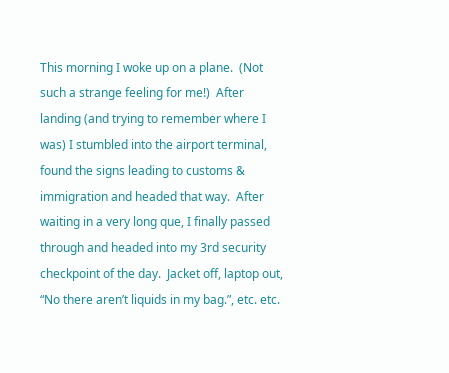This morning I woke up on a plane.  (Not such a strange feeling for me!)  After landing (and trying to remember where I was) I stumbled into the airport terminal, found the signs leading to customs & immigration and headed that way.  After waiting in a very long que, I finally passed through and headed into my 3rd security checkpoint of the day.  Jacket off, laptop out, “No there aren’t liquids in my bag.”, etc. etc.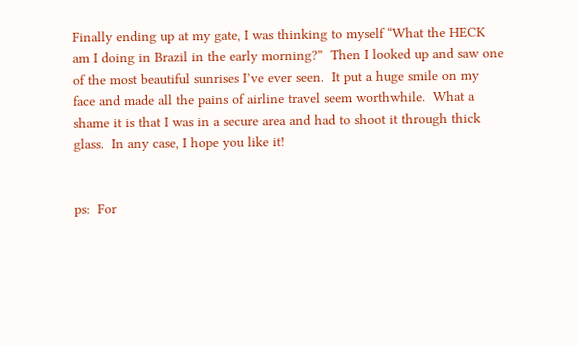Finally ending up at my gate, I was thinking to myself “What the HECK am I doing in Brazil in the early morning?”  Then I looked up and saw one of the most beautiful sunrises I’ve ever seen.  It put a huge smile on my face and made all the pains of airline travel seem worthwhile.  What a shame it is that I was in a secure area and had to shoot it through thick glass.  In any case, I hope you like it!


ps:  For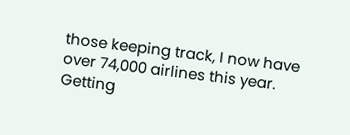those keeping track, I now have over 74,000 airlines this year.  Getting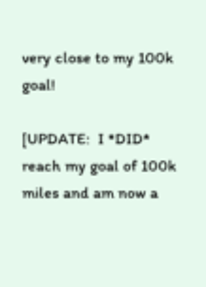very close to my 100k goal!

[UPDATE:  I *DID* reach my goal of 100k miles and am now a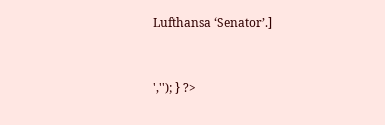Lufthansa ‘Senator’.]



',''); } ?>